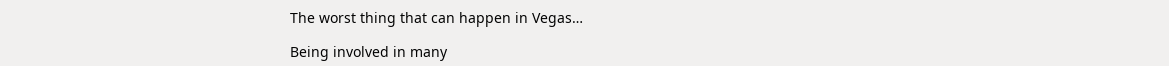The worst thing that can happen in Vegas…

Being involved in many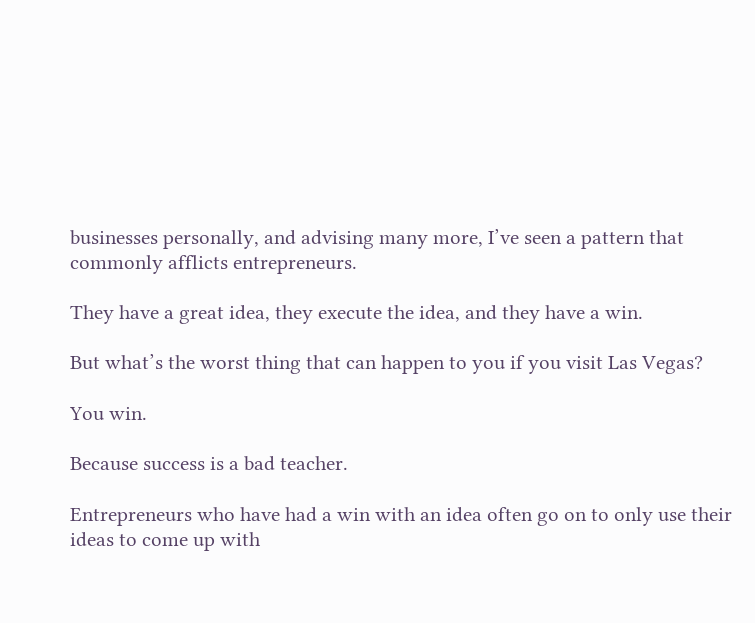businesses personally, and advising many more, I’ve seen a pattern that commonly afflicts entrepreneurs.

They have a great idea, they execute the idea, and they have a win.

But what’s the worst thing that can happen to you if you visit Las Vegas?

You win.

Because success is a bad teacher.

Entrepreneurs who have had a win with an idea often go on to only use their ideas to come up with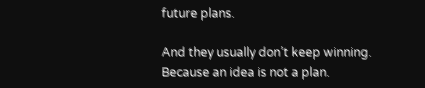future plans.

And they usually don’t keep winning. Because an idea is not a plan.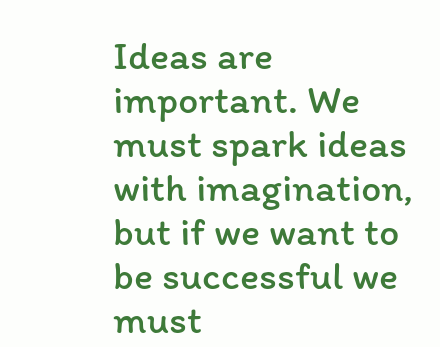Ideas are important. We must spark ideas with imagination, but if we want to be successful we must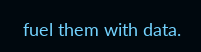fuel them with data.